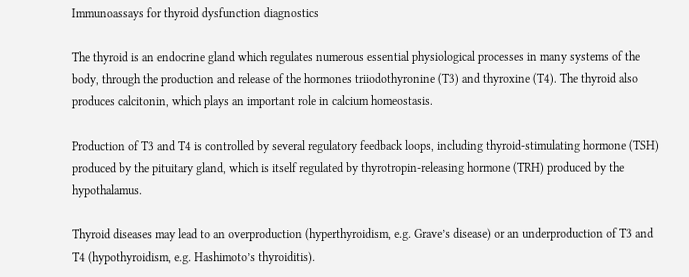Immunoassays for thyroid dysfunction diagnostics

The thyroid is an endocrine gland which regulates numerous essential physiological processes in many systems of the body, through the production and release of the hormones triiodothyronine (T3) and thyroxine (T4). The thyroid also produces calcitonin, which plays an important role in calcium homeostasis.

Production of T3 and T4 is controlled by several regulatory feedback loops, including thyroid-stimulating hormone (TSH) produced by the pituitary gland, which is itself regulated by thyrotropin-releasing hormone (TRH) produced by the hypothalamus.

Thyroid diseases may lead to an overproduction (hyperthyroidism, e.g. Grave’s disease) or an underproduction of T3 and T4 (hypothyroidism, e.g. Hashimoto’s thyroiditis).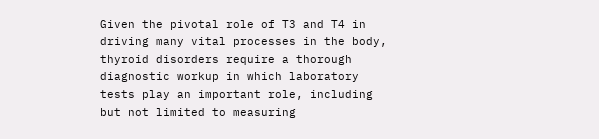Given the pivotal role of T3 and T4 in driving many vital processes in the body, thyroid disorders require a thorough diagnostic workup in which laboratory tests play an important role, including but not limited to measuring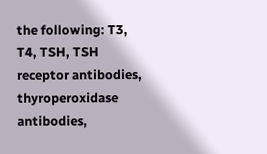the following: T3, T4, TSH, TSH receptor antibodies, thyroperoxidase antibodies,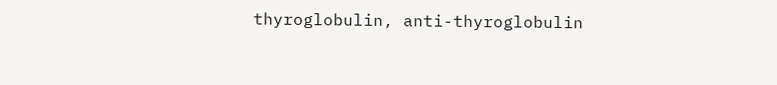thyroglobulin, anti-thyroglobulin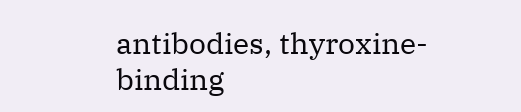antibodies, thyroxine-binding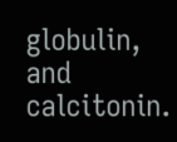globulin, and calcitonin.